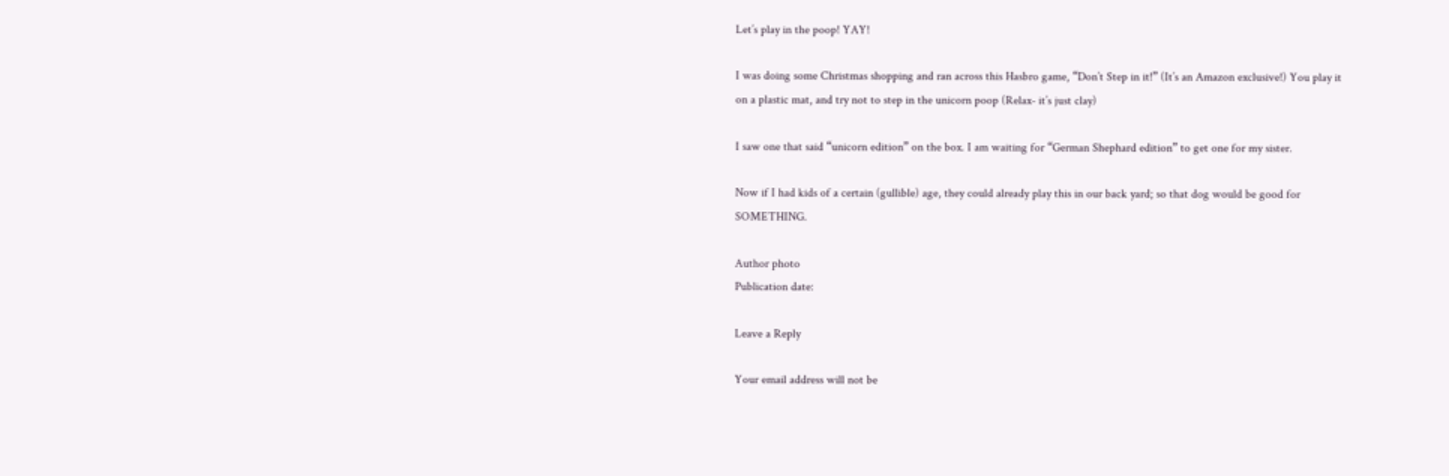Let’s play in the poop! YAY!

I was doing some Christmas shopping and ran across this Hasbro game, “Don’t Step in it!” (It’s an Amazon exclusive!) You play it on a plastic mat, and try not to step in the unicorn poop (Relax- it’s just clay)

I saw one that said “unicorn edition” on the box. I am waiting for “German Shephard edition” to get one for my sister.

Now if I had kids of a certain (gullible) age, they could already play this in our back yard; so that dog would be good for SOMETHING.

Author photo
Publication date:

Leave a Reply

Your email address will not be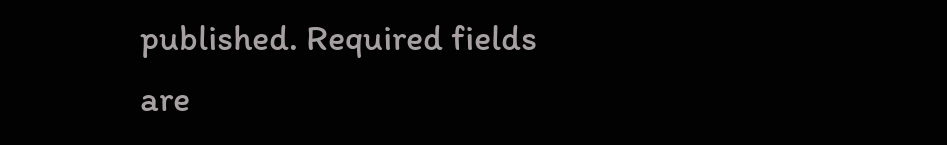published. Required fields are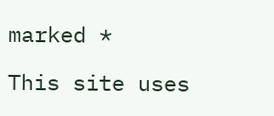marked *

This site uses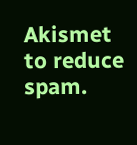Akismet to reduce spam.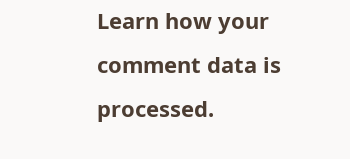Learn how your comment data is processed.